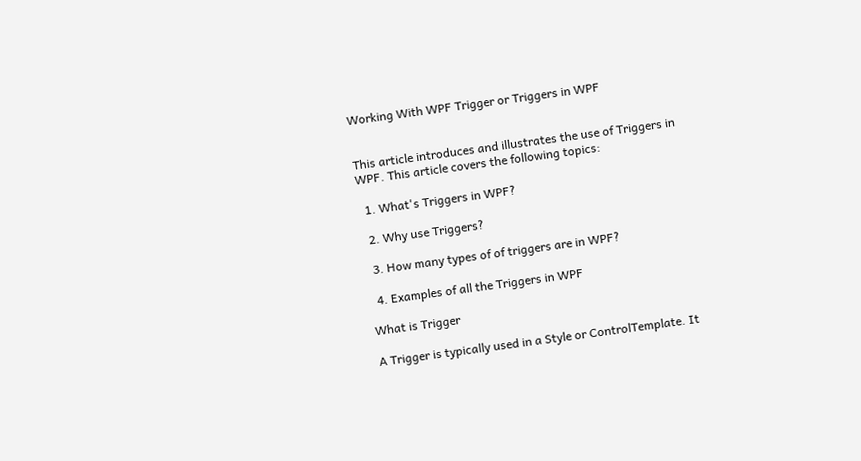Working With WPF Trigger or Triggers in WPF


This article introduces and illustrates the use of Triggers in WPF. This article covers the following topics:

  1. What's Triggers in WPF?

  2. Why use Triggers?

  3. How many types of of triggers are in WPF?

  4. Examples of all the Triggers in WPF

What is Trigger

A Trigger is typically used in a Style or ControlTemplate. It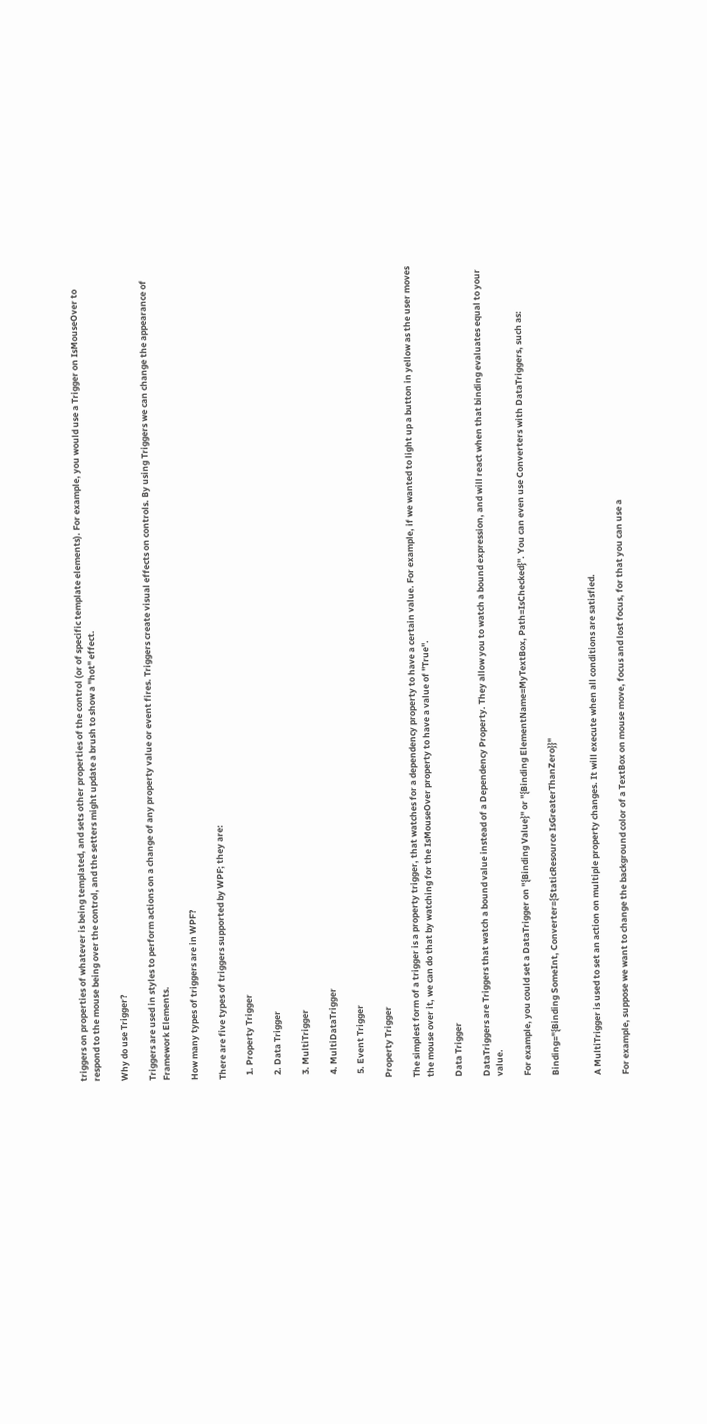triggers on properties of whatever is being templated, and sets other properties of the control (or of specific template elements). For example, you would use a Trigger on IsMouseOver to respond to the mouse being over the control, and the setters might update a brush to show a "hot" effect.

Why do use Trigger?

Triggers are used in styles to perform actions on a change of any property value or event fires. Triggers create visual effects on controls. By using Triggers we can change the appearance of Framework Elements.

How many types of triggers are in WPF?

There are five types of triggers supported by WPF; they are:

  1. Property Trigger

  2. Data Trigger

  3. MultiTrigger

  4. MultiDataTrigger

  5. Event Trigger

Property Trigger

The simplest form of a trigger is a property trigger, that watches for a dependency property to have a certain value. For example, if we wanted to light up a button in yellow as the user moves the mouse over it, we can do that by watching for the IsMouseOver property to have a value of "True".

Data Trigger

DataTriggers are Triggers that watch a bound value instead of a Dependency Property. They allow you to watch a bound expression, and will react when that binding evaluates equal to your value.

For example, you could set a DataTrigger on "{Binding Value}" or "{Binding ElementName=MyTextBox, Path=IsChecked}". You can even use Converters with DataTriggers, such as:

Binding="{Binding SomeInt, Converter={StaticResource IsGreaterThanZero}}"


A MultiTrigger is used to set an action on multiple property changes. It will execute when all conditions are satisfied.

For example, suppose we want to change the background color of a TextBox on mouse move, focus and lost focus, for that you can use a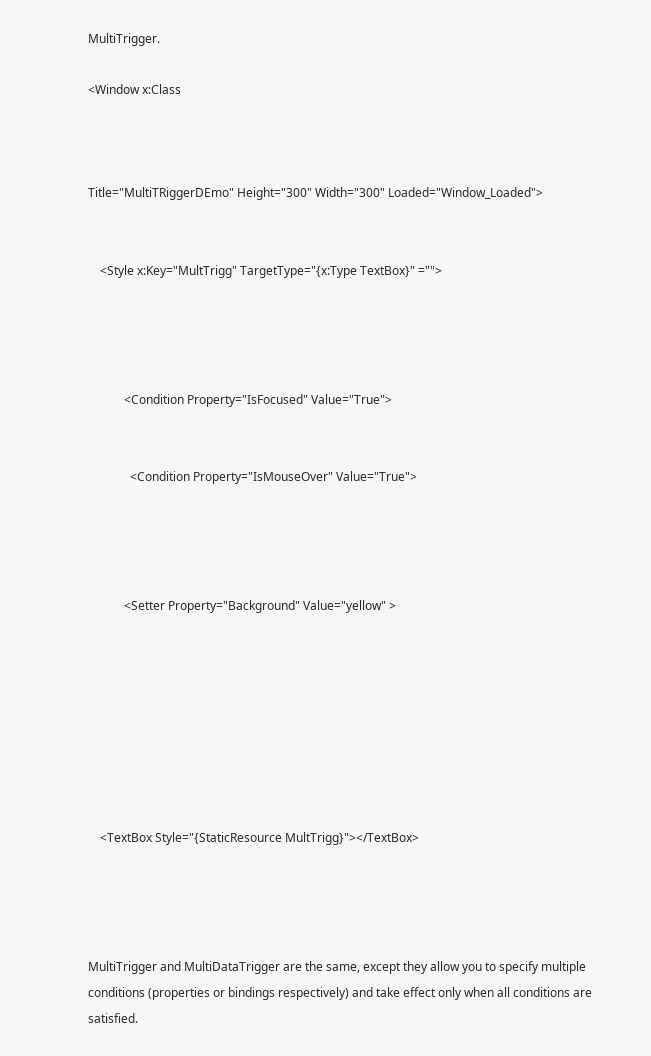MultiTrigger.

<Window x:Class



Title="MultiTRiggerDEmo" Height="300" Width="300" Loaded="Window_Loaded">


    <Style x:Key="MultTrigg" TargetType="{x:Type TextBox}" ="">




            <Condition Property="IsFocused" Value="True">


              <Condition Property="IsMouseOver" Value="True">




            <Setter Property="Background" Value="yellow" >








    <TextBox Style="{StaticResource MultTrigg}"></TextBox>




MultiTrigger and MultiDataTrigger are the same, except they allow you to specify multiple conditions (properties or bindings respectively) and take effect only when all conditions are satisfied.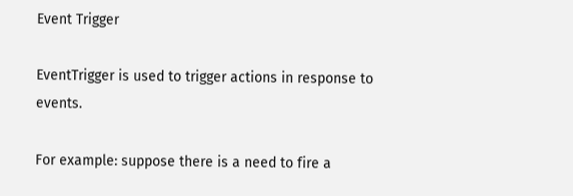Event Trigger

EventTrigger is used to trigger actions in response to events.

For example: suppose there is a need to fire a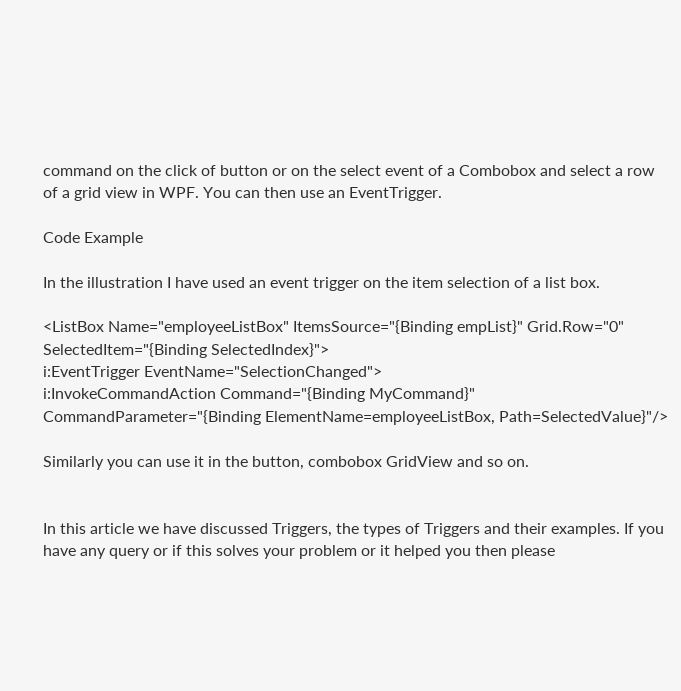command on the click of button or on the select event of a Combobox and select a row of a grid view in WPF. You can then use an EventTrigger.

Code Example

In the illustration I have used an event trigger on the item selection of a list box.

<ListBox Name="employeeListBox" ItemsSource="{Binding empList}" Grid.Row="0" SelectedItem="{Binding SelectedIndex}">
i:EventTrigger EventName="SelectionChanged">
i:InvokeCommandAction Command="{Binding MyCommand}" CommandParameter="{Binding ElementName=employeeListBox, Path=SelectedValue}"/>

Similarly you can use it in the button, combobox GridView and so on.


In this article we have discussed Triggers, the types of Triggers and their examples. If you have any query or if this solves your problem or it helped you then please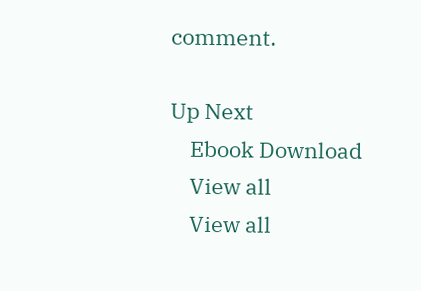comment.

Up Next
    Ebook Download
    View all
    View all